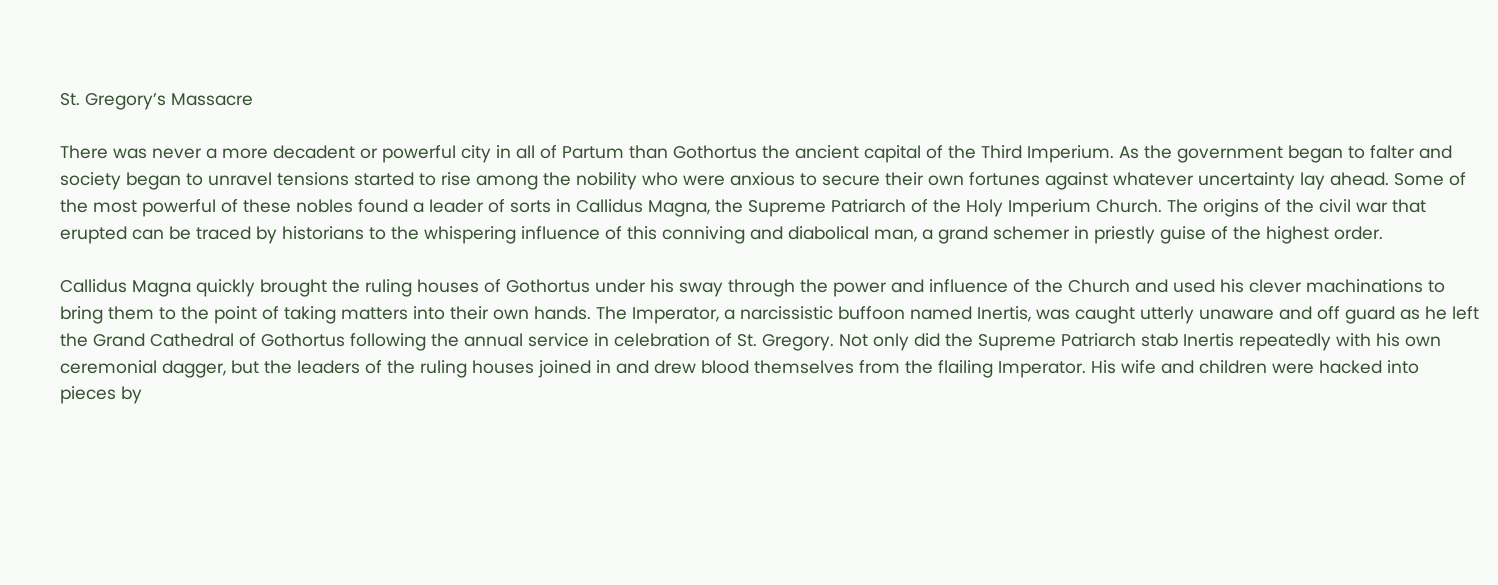St. Gregory’s Massacre

There was never a more decadent or powerful city in all of Partum than Gothortus the ancient capital of the Third Imperium. As the government began to falter and society began to unravel tensions started to rise among the nobility who were anxious to secure their own fortunes against whatever uncertainty lay ahead. Some of the most powerful of these nobles found a leader of sorts in Callidus Magna, the Supreme Patriarch of the Holy Imperium Church. The origins of the civil war that erupted can be traced by historians to the whispering influence of this conniving and diabolical man, a grand schemer in priestly guise of the highest order.

Callidus Magna quickly brought the ruling houses of Gothortus under his sway through the power and influence of the Church and used his clever machinations to bring them to the point of taking matters into their own hands. The Imperator, a narcissistic buffoon named Inertis, was caught utterly unaware and off guard as he left the Grand Cathedral of Gothortus following the annual service in celebration of St. Gregory. Not only did the Supreme Patriarch stab Inertis repeatedly with his own ceremonial dagger, but the leaders of the ruling houses joined in and drew blood themselves from the flailing Imperator. His wife and children were hacked into pieces by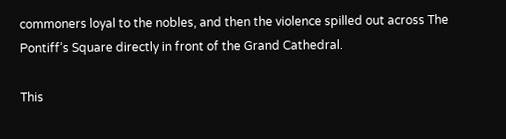commoners loyal to the nobles, and then the violence spilled out across The Pontiff’s Square directly in front of the Grand Cathedral.

This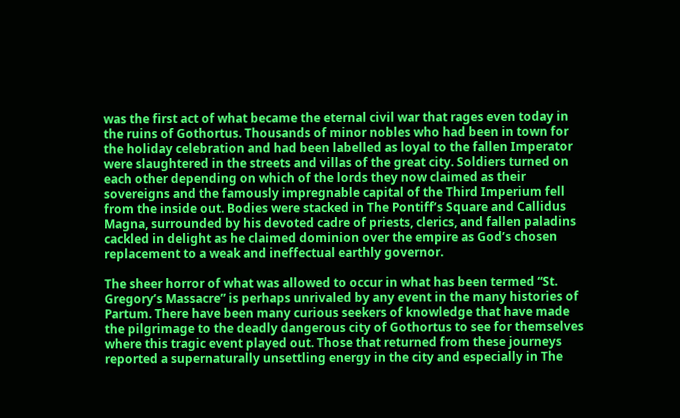was the first act of what became the eternal civil war that rages even today in the ruins of Gothortus. Thousands of minor nobles who had been in town for the holiday celebration and had been labelled as loyal to the fallen Imperator were slaughtered in the streets and villas of the great city. Soldiers turned on each other depending on which of the lords they now claimed as their sovereigns and the famously impregnable capital of the Third Imperium fell from the inside out. Bodies were stacked in The Pontiff’s Square and Callidus Magna, surrounded by his devoted cadre of priests, clerics, and fallen paladins cackled in delight as he claimed dominion over the empire as God’s chosen replacement to a weak and ineffectual earthly governor.

The sheer horror of what was allowed to occur in what has been termed “St. Gregory’s Massacre” is perhaps unrivaled by any event in the many histories of Partum. There have been many curious seekers of knowledge that have made the pilgrimage to the deadly dangerous city of Gothortus to see for themselves where this tragic event played out. Those that returned from these journeys reported a supernaturally unsettling energy in the city and especially in The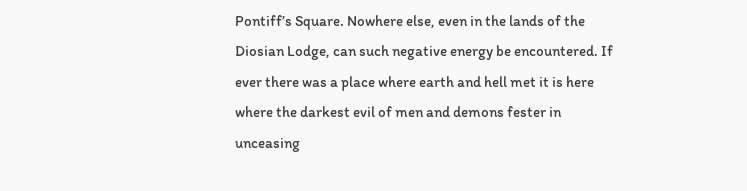Pontiff’s Square. Nowhere else, even in the lands of the Diosian Lodge, can such negative energy be encountered. If ever there was a place where earth and hell met it is here where the darkest evil of men and demons fester in unceasing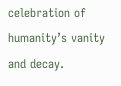celebration of humanity’s vanity and decay.